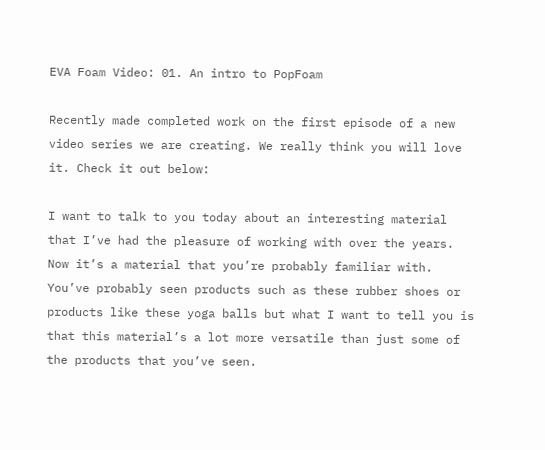EVA Foam Video: 01. An intro to PopFoam

Recently made completed work on the first episode of a new video series we are creating. We really think you will love it. Check it out below:

I want to talk to you today about an interesting material that I’ve had the pleasure of working with over the years. Now it’s a material that you’re probably familiar with. You’ve probably seen products such as these rubber shoes or products like these yoga balls but what I want to tell you is that this material’s a lot more versatile than just some of the products that you’ve seen.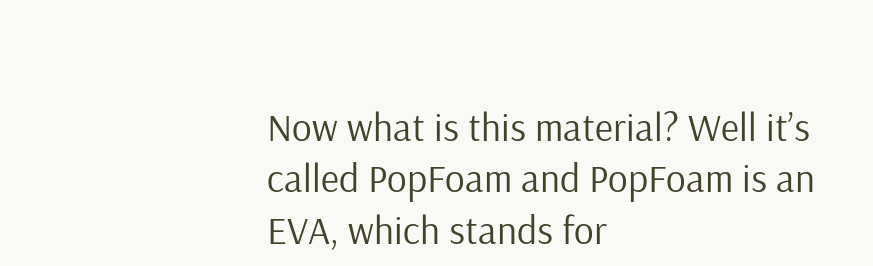Now what is this material? Well it’s called PopFoam and PopFoam is an EVA, which stands for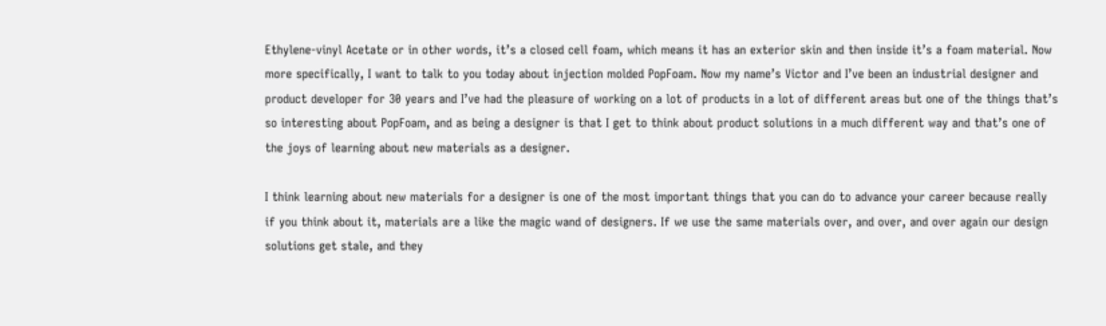Ethylene-vinyl Acetate or in other words, it’s a closed cell foam, which means it has an exterior skin and then inside it’s a foam material. Now more specifically, I want to talk to you today about injection molded PopFoam. Now my name’s Victor and I’ve been an industrial designer and product developer for 30 years and I’ve had the pleasure of working on a lot of products in a lot of different areas but one of the things that’s so interesting about PopFoam, and as being a designer is that I get to think about product solutions in a much different way and that’s one of the joys of learning about new materials as a designer.

I think learning about new materials for a designer is one of the most important things that you can do to advance your career because really if you think about it, materials are a like the magic wand of designers. If we use the same materials over, and over, and over again our design solutions get stale, and they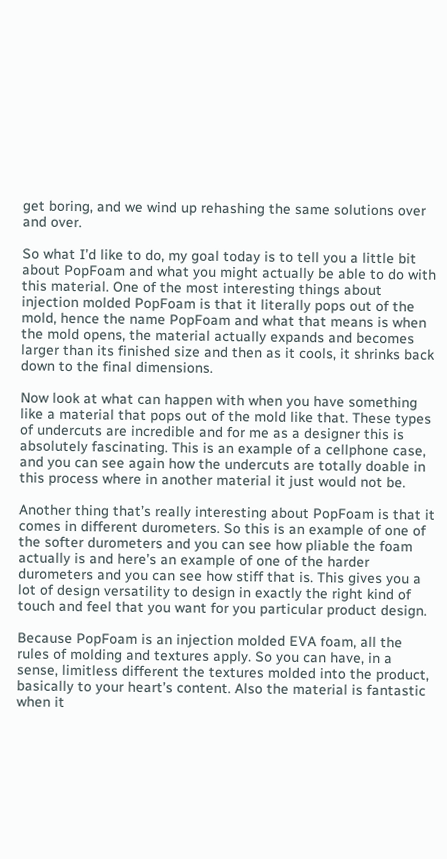get boring, and we wind up rehashing the same solutions over and over.

So what I’d like to do, my goal today is to tell you a little bit about PopFoam and what you might actually be able to do with this material. One of the most interesting things about injection molded PopFoam is that it literally pops out of the mold, hence the name PopFoam and what that means is when the mold opens, the material actually expands and becomes larger than its finished size and then as it cools, it shrinks back down to the final dimensions.

Now look at what can happen with when you have something like a material that pops out of the mold like that. These types of undercuts are incredible and for me as a designer this is absolutely fascinating. This is an example of a cellphone case, and you can see again how the undercuts are totally doable in this process where in another material it just would not be.

Another thing that’s really interesting about PopFoam is that it comes in different durometers. So this is an example of one of the softer durometers and you can see how pliable the foam actually is and here’s an example of one of the harder durometers and you can see how stiff that is. This gives you a lot of design versatility to design in exactly the right kind of touch and feel that you want for you particular product design.

Because PopFoam is an injection molded EVA foam, all the rules of molding and textures apply. So you can have, in a sense, limitless different the textures molded into the product, basically to your heart’s content. Also the material is fantastic when it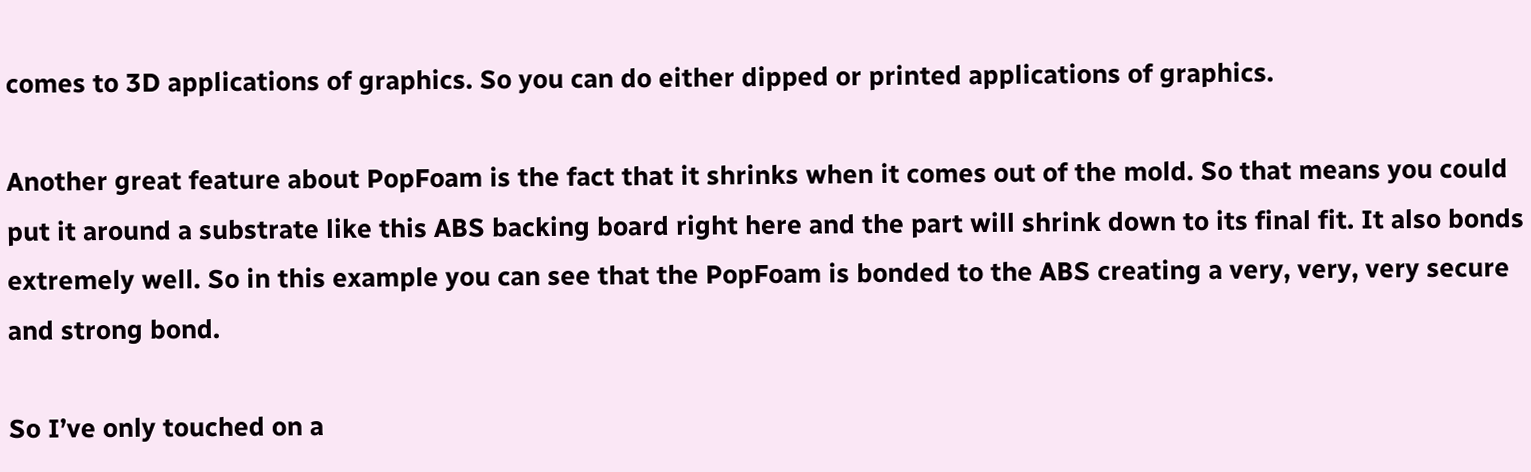comes to 3D applications of graphics. So you can do either dipped or printed applications of graphics.

Another great feature about PopFoam is the fact that it shrinks when it comes out of the mold. So that means you could put it around a substrate like this ABS backing board right here and the part will shrink down to its final fit. It also bonds extremely well. So in this example you can see that the PopFoam is bonded to the ABS creating a very, very, very secure and strong bond.

So I’ve only touched on a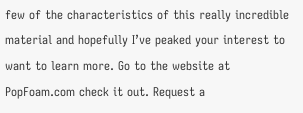few of the characteristics of this really incredible material and hopefully I’ve peaked your interest to want to learn more. Go to the website at PopFoam.com check it out. Request a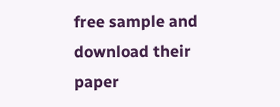free sample and download their paper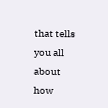that tells you all about how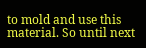to mold and use this material. So until next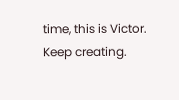time, this is Victor. Keep creating.